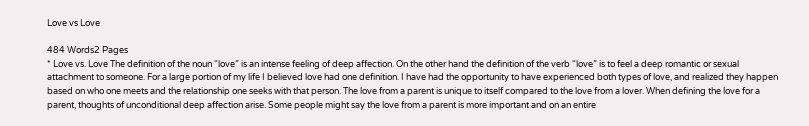Love vs Love

484 Words2 Pages
* Love vs. Love The definition of the noun “love” is an intense feeling of deep affection. On the other hand the definition of the verb “love” is to feel a deep romantic or sexual attachment to someone. For a large portion of my life I believed love had one definition. I have had the opportunity to have experienced both types of love, and realized they happen based on who one meets and the relationship one seeks with that person. The love from a parent is unique to itself compared to the love from a lover. When defining the love for a parent, thoughts of unconditional deep affection arise. Some people might say the love from a parent is more important and on an entire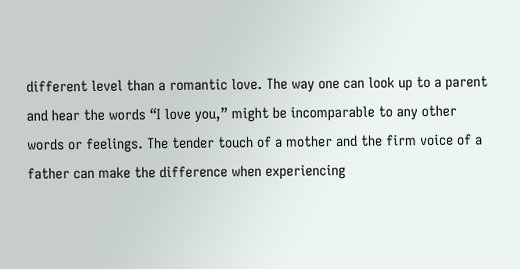different level than a romantic love. The way one can look up to a parent and hear the words “I love you,” might be incomparable to any other words or feelings. The tender touch of a mother and the firm voice of a father can make the difference when experiencing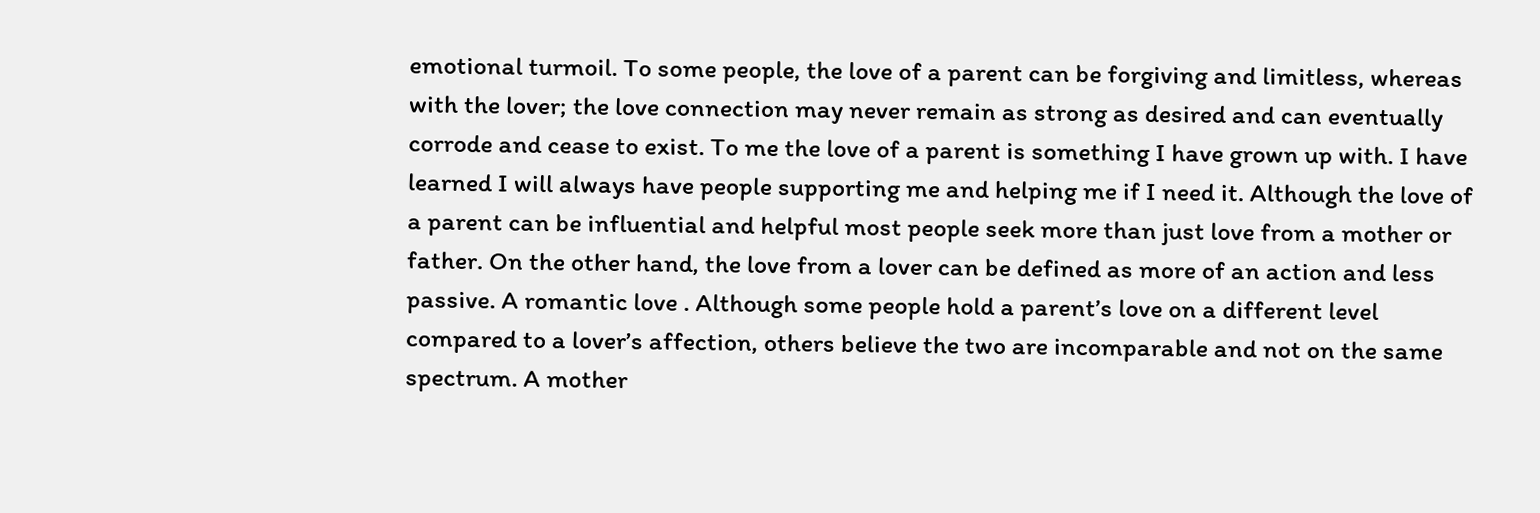emotional turmoil. To some people, the love of a parent can be forgiving and limitless, whereas with the lover; the love connection may never remain as strong as desired and can eventually corrode and cease to exist. To me the love of a parent is something I have grown up with. I have learned I will always have people supporting me and helping me if I need it. Although the love of a parent can be influential and helpful most people seek more than just love from a mother or father. On the other hand, the love from a lover can be defined as more of an action and less passive. A romantic love . Although some people hold a parent’s love on a different level compared to a lover’s affection, others believe the two are incomparable and not on the same spectrum. A mother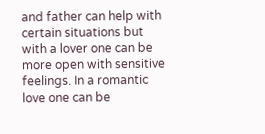and father can help with certain situations but with a lover one can be more open with sensitive feelings. In a romantic love one can be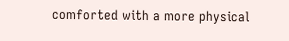comforted with a more physical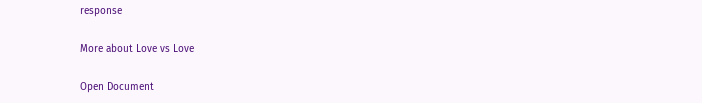response

More about Love vs Love

Open Document